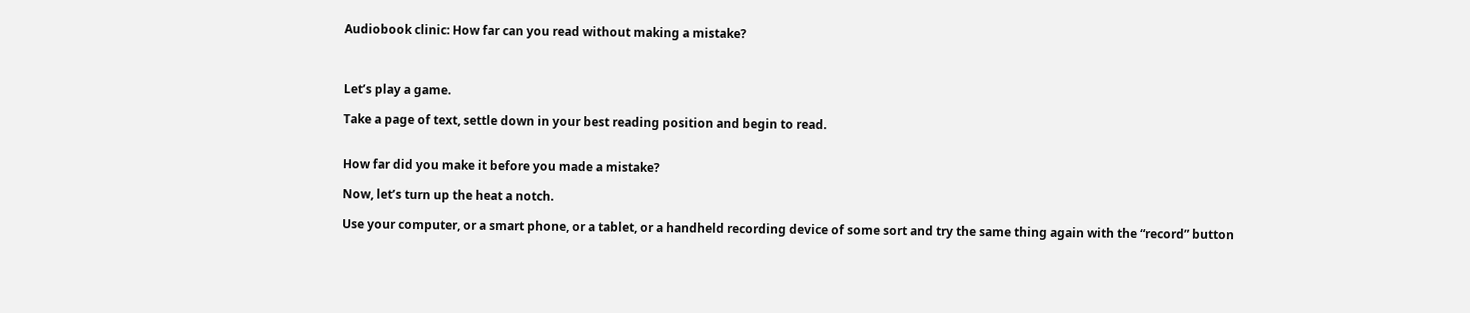Audiobook clinic: How far can you read without making a mistake?



Let’s play a game.

Take a page of text, settle down in your best reading position and begin to read.


How far did you make it before you made a mistake?

Now, let’s turn up the heat a notch.

Use your computer, or a smart phone, or a tablet, or a handheld recording device of some sort and try the same thing again with the “record” button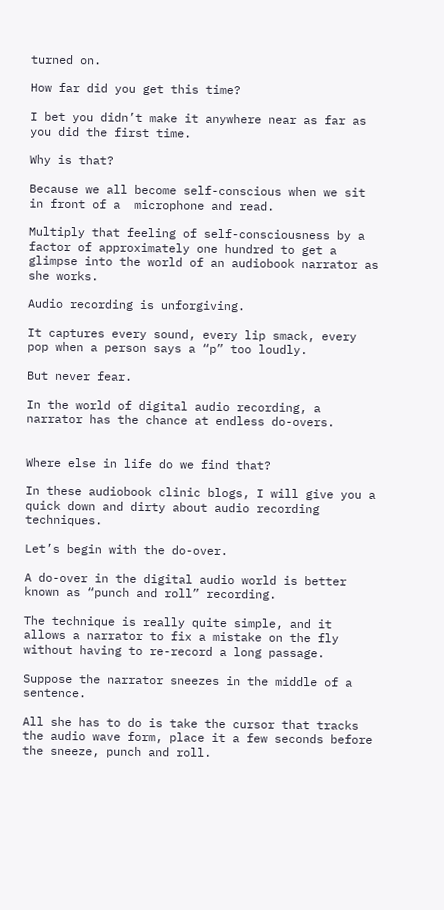turned on.

How far did you get this time?

I bet you didn’t make it anywhere near as far as you did the first time.

Why is that?

Because we all become self-conscious when we sit in front of a  microphone and read.

Multiply that feeling of self-consciousness by a factor of approximately one hundred to get a glimpse into the world of an audiobook narrator as she works.

Audio recording is unforgiving.

It captures every sound, every lip smack, every pop when a person says a “p” too loudly.

But never fear.

In the world of digital audio recording, a narrator has the chance at endless do-overs.


Where else in life do we find that?

In these audiobook clinic blogs, I will give you a quick down and dirty about audio recording techniques.

Let’s begin with the do-over.

A do-over in the digital audio world is better known as “punch and roll” recording.

The technique is really quite simple, and it allows a narrator to fix a mistake on the fly without having to re-record a long passage.

Suppose the narrator sneezes in the middle of a sentence.

All she has to do is take the cursor that tracks the audio wave form, place it a few seconds before the sneeze, punch and roll.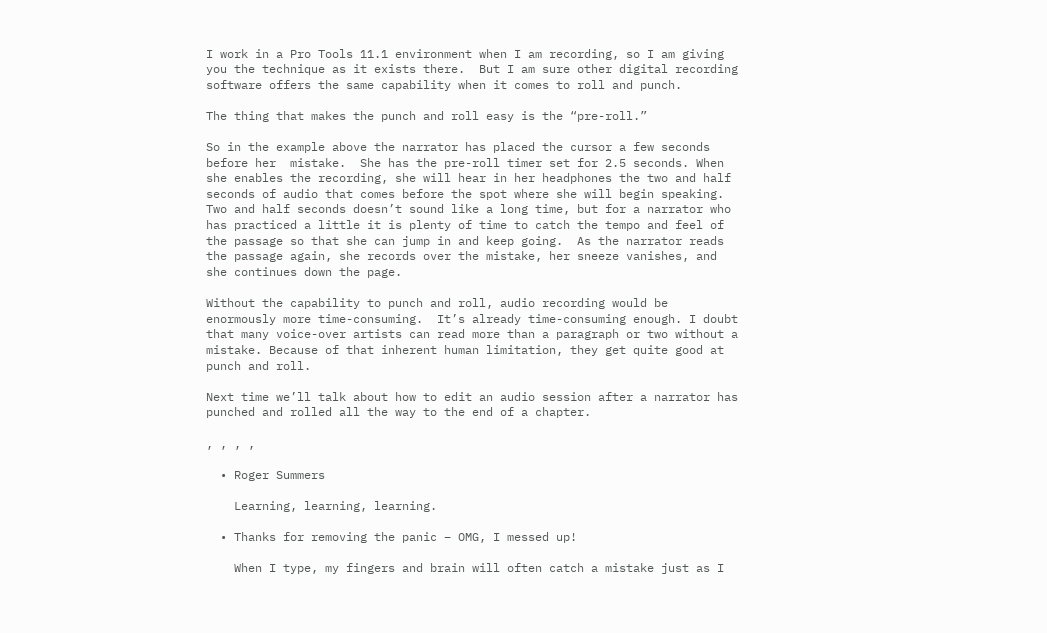I work in a Pro Tools 11.1 environment when I am recording, so I am giving you the technique as it exists there.  But I am sure other digital recording software offers the same capability when it comes to roll and punch.

The thing that makes the punch and roll easy is the “pre-roll.”

So in the example above the narrator has placed the cursor a few seconds before her  mistake.  She has the pre-roll timer set for 2.5 seconds. When she enables the recording, she will hear in her headphones the two and half seconds of audio that comes before the spot where she will begin speaking.  Two and half seconds doesn’t sound like a long time, but for a narrator who has practiced a little it is plenty of time to catch the tempo and feel of the passage so that she can jump in and keep going.  As the narrator reads the passage again, she records over the mistake, her sneeze vanishes, and she continues down the page.

Without the capability to punch and roll, audio recording would be enormously more time-consuming.  It’s already time-consuming enough. I doubt that many voice-over artists can read more than a paragraph or two without a  mistake. Because of that inherent human limitation, they get quite good at punch and roll.

Next time we’ll talk about how to edit an audio session after a narrator has punched and rolled all the way to the end of a chapter.

, , , ,

  • Roger Summers

    Learning, learning, learning.

  • Thanks for removing the panic – OMG, I messed up!

    When I type, my fingers and brain will often catch a mistake just as I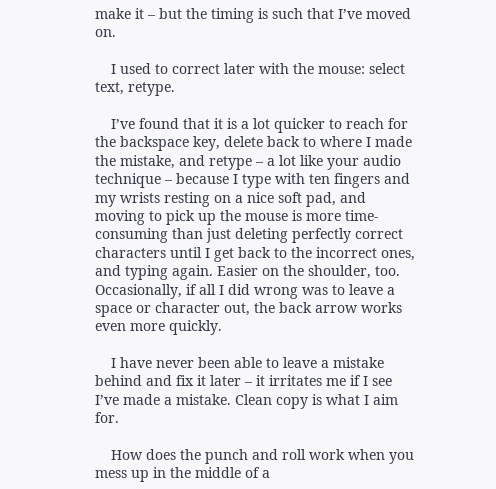make it – but the timing is such that I’ve moved on.

    I used to correct later with the mouse: select text, retype.

    I’ve found that it is a lot quicker to reach for the backspace key, delete back to where I made the mistake, and retype – a lot like your audio technique – because I type with ten fingers and my wrists resting on a nice soft pad, and moving to pick up the mouse is more time-consuming than just deleting perfectly correct characters until I get back to the incorrect ones, and typing again. Easier on the shoulder, too. Occasionally, if all I did wrong was to leave a space or character out, the back arrow works even more quickly.

    I have never been able to leave a mistake behind and fix it later – it irritates me if I see I’ve made a mistake. Clean copy is what I aim for.

    How does the punch and roll work when you mess up in the middle of a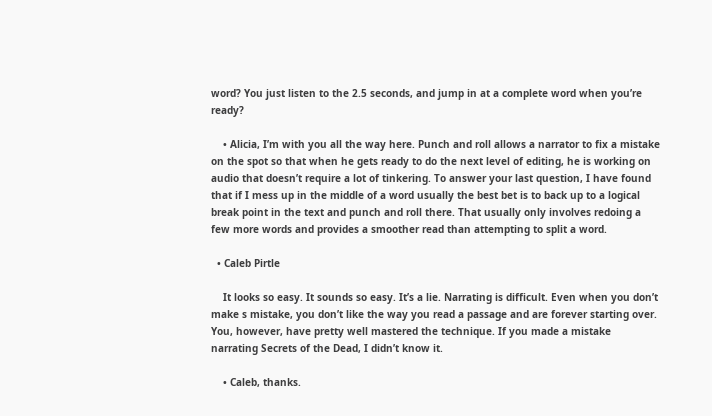word? You just listen to the 2.5 seconds, and jump in at a complete word when you’re ready?

    • Alicia, I’m with you all the way here. Punch and roll allows a narrator to fix a mistake on the spot so that when he gets ready to do the next level of editing, he is working on audio that doesn’t require a lot of tinkering. To answer your last question, I have found that if I mess up in the middle of a word usually the best bet is to back up to a logical break point in the text and punch and roll there. That usually only involves redoing a few more words and provides a smoother read than attempting to split a word.

  • Caleb Pirtle

    It looks so easy. It sounds so easy. It’s a lie. Narrating is difficult. Even when you don’t make s mistake, you don’t like the way you read a passage and are forever starting over. You, however, have pretty well mastered the technique. If you made a mistake narrating Secrets of the Dead, I didn’t know it.

    • Caleb, thanks.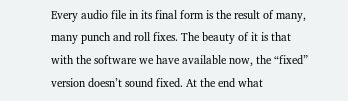Every audio file in its final form is the result of many, many punch and roll fixes. The beauty of it is that with the software we have available now, the “fixed” version doesn’t sound fixed. At the end what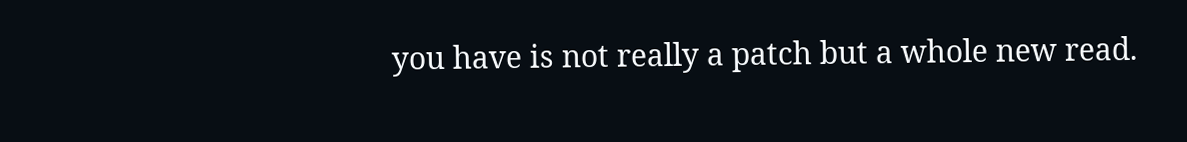you have is not really a patch but a whole new read.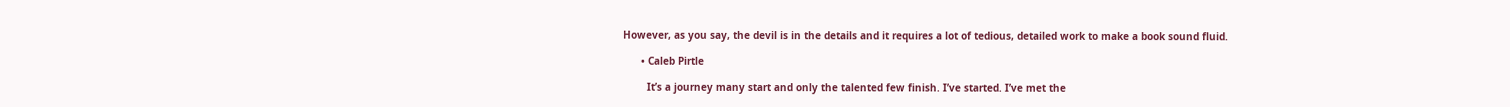However, as you say, the devil is in the details and it requires a lot of tedious, detailed work to make a book sound fluid.

      • Caleb Pirtle

        It’s a journey many start and only the talented few finish. I’ve started. I’ve met the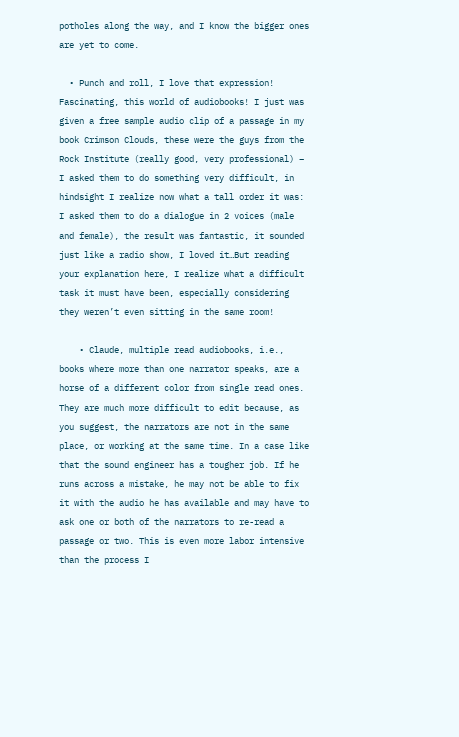potholes along the way, and I know the bigger ones are yet to come.

  • Punch and roll, I love that expression! Fascinating, this world of audiobooks! I just was given a free sample audio clip of a passage in my book Crimson Clouds, these were the guys from the Rock Institute (really good, very professional) – I asked them to do something very difficult, in hindsight I realize now what a tall order it was: I asked them to do a dialogue in 2 voices (male and female), the result was fantastic, it sounded just like a radio show, I loved it…But reading your explanation here, I realize what a difficult task it must have been, especially considering they weren’t even sitting in the same room!

    • Claude, multiple read audiobooks, i.e., books where more than one narrator speaks, are a horse of a different color from single read ones. They are much more difficult to edit because, as you suggest, the narrators are not in the same place, or working at the same time. In a case like that the sound engineer has a tougher job. If he runs across a mistake, he may not be able to fix it with the audio he has available and may have to ask one or both of the narrators to re-read a passage or two. This is even more labor intensive than the process I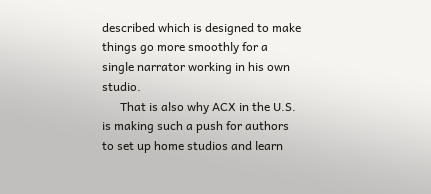described which is designed to make things go more smoothly for a single narrator working in his own studio.
      That is also why ACX in the U.S. is making such a push for authors to set up home studios and learn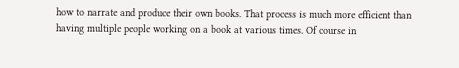how to narrate and produce their own books. That process is much more efficient than having multiple people working on a book at various times. Of course in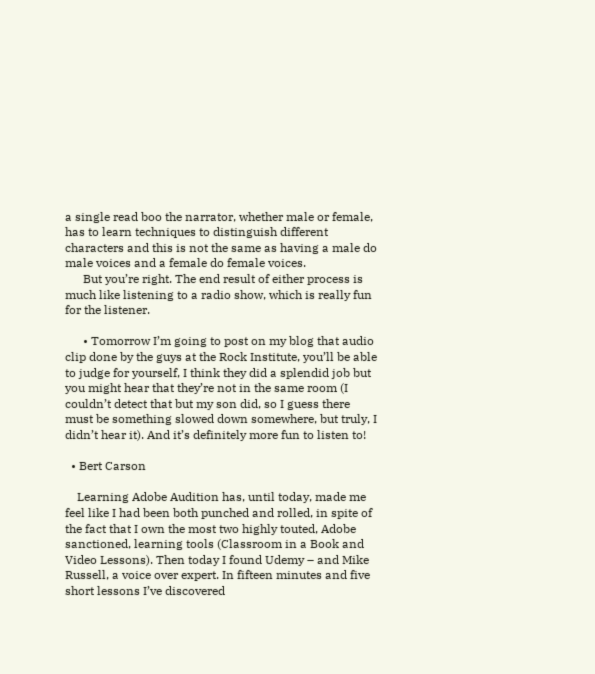a single read boo the narrator, whether male or female, has to learn techniques to distinguish different characters and this is not the same as having a male do male voices and a female do female voices.
      But you’re right. The end result of either process is much like listening to a radio show, which is really fun for the listener.

      • Tomorrow I’m going to post on my blog that audio clip done by the guys at the Rock Institute, you’ll be able to judge for yourself, I think they did a splendid job but you might hear that they’re not in the same room (I couldn’t detect that but my son did, so I guess there must be something slowed down somewhere, but truly, I didn’t hear it). And it’s definitely more fun to listen to!

  • Bert Carson

    Learning Adobe Audition has, until today, made me feel like I had been both punched and rolled, in spite of the fact that I own the most two highly touted, Adobe sanctioned, learning tools (Classroom in a Book and Video Lessons). Then today I found Udemy – and Mike Russell, a voice over expert. In fifteen minutes and five short lessons I’ve discovered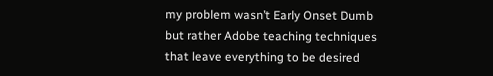my problem wasn’t Early Onset Dumb but rather Adobe teaching techniques that leave everything to be desired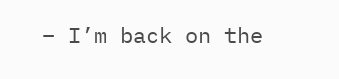– I’m back on the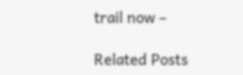trail now –

Related Posts